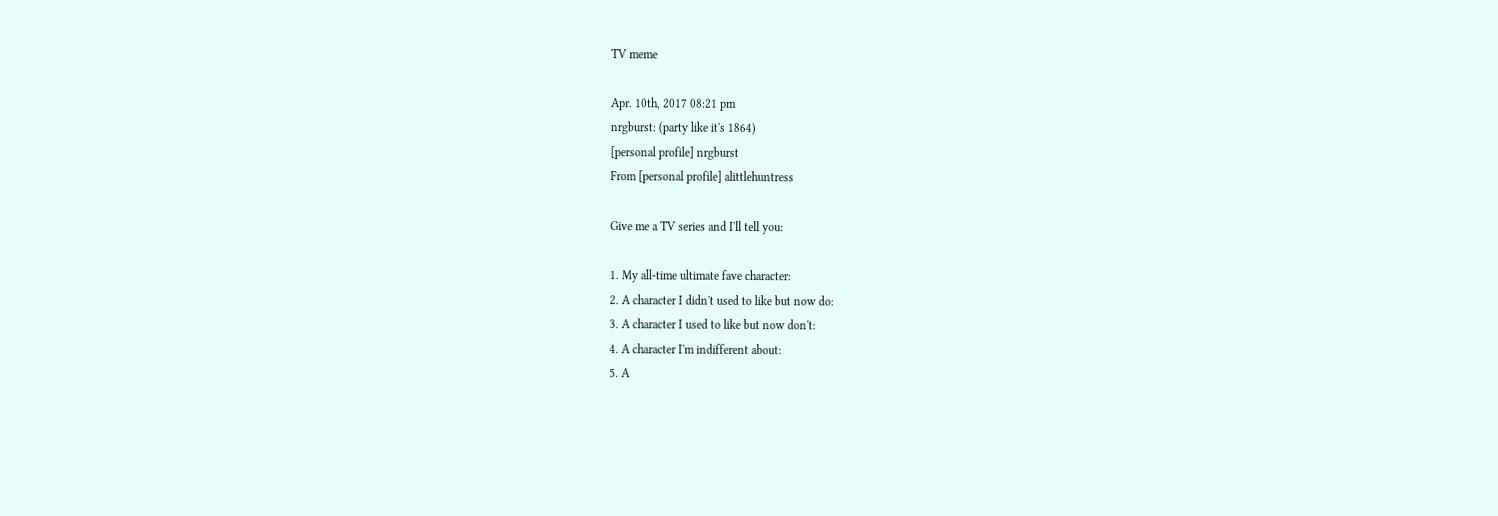TV meme

Apr. 10th, 2017 08:21 pm
nrgburst: (party like it's 1864)
[personal profile] nrgburst
From [personal profile] alittlehuntress

Give me a TV series and I'll tell you:

1. My all-time ultimate fave character:
2. A character I didn't used to like but now do:
3. A character I used to like but now don't:
4. A character I'm indifferent about:
5. A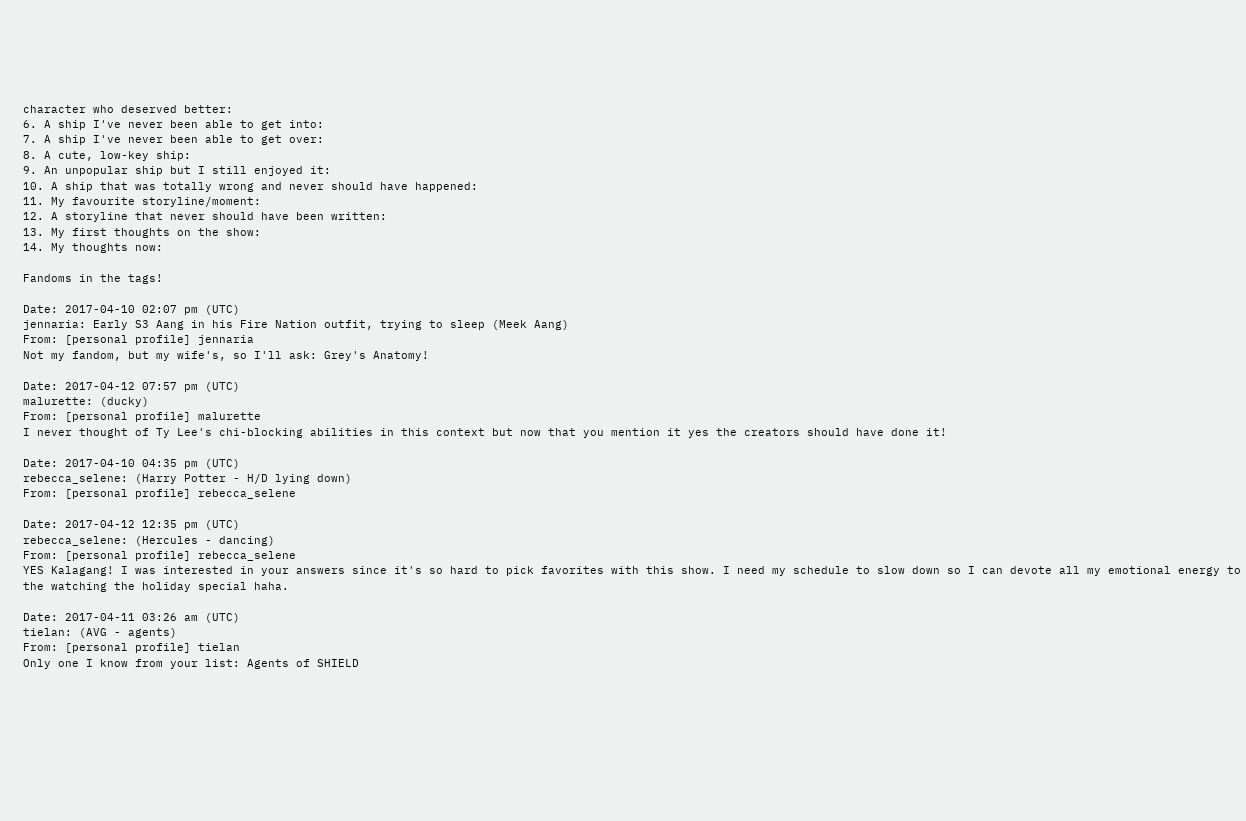character who deserved better:
6. A ship I've never been able to get into:
7. A ship I've never been able to get over:
8. A cute, low-key ship:
9. An unpopular ship but I still enjoyed it:
10. A ship that was totally wrong and never should have happened:
11. My favourite storyline/moment:
12. A storyline that never should have been written:
13. My first thoughts on the show:
14. My thoughts now:

Fandoms in the tags!

Date: 2017-04-10 02:07 pm (UTC)
jennaria: Early S3 Aang in his Fire Nation outfit, trying to sleep (Meek Aang)
From: [personal profile] jennaria
Not my fandom, but my wife's, so I'll ask: Grey's Anatomy!

Date: 2017-04-12 07:57 pm (UTC)
malurette: (ducky)
From: [personal profile] malurette
I never thought of Ty Lee's chi-blocking abilities in this context but now that you mention it yes the creators should have done it!

Date: 2017-04-10 04:35 pm (UTC)
rebecca_selene: (Harry Potter - H/D lying down)
From: [personal profile] rebecca_selene

Date: 2017-04-12 12:35 pm (UTC)
rebecca_selene: (Hercules - dancing)
From: [personal profile] rebecca_selene
YES Kalagang! I was interested in your answers since it's so hard to pick favorites with this show. I need my schedule to slow down so I can devote all my emotional energy to the watching the holiday special haha.

Date: 2017-04-11 03:26 am (UTC)
tielan: (AVG - agents)
From: [personal profile] tielan
Only one I know from your list: Agents of SHIELD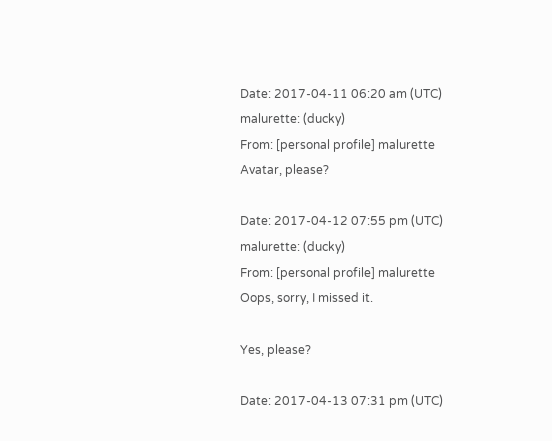Date: 2017-04-11 06:20 am (UTC)
malurette: (ducky)
From: [personal profile] malurette
Avatar, please?

Date: 2017-04-12 07:55 pm (UTC)
malurette: (ducky)
From: [personal profile] malurette
Oops, sorry, I missed it.

Yes, please?

Date: 2017-04-13 07:31 pm (UTC)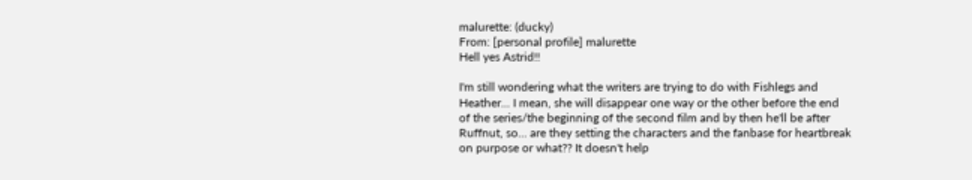malurette: (ducky)
From: [personal profile] malurette
Hell yes Astrid!!

I'm still wondering what the writers are trying to do with Fishlegs and Heather... I mean, she will disappear one way or the other before the end of the series/the beginning of the second film and by then he'll be after Ruffnut, so... are they setting the characters and the fanbase for heartbreak on purpose or what?? It doesn't help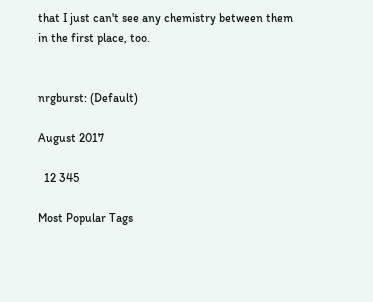that I just can't see any chemistry between them in the first place, too.


nrgburst: (Default)

August 2017

  12 345

Most Popular Tags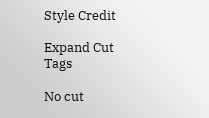Style Credit

Expand Cut Tags

No cut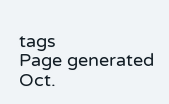tags
Page generated Oct.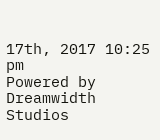17th, 2017 10:25 pm
Powered by Dreamwidth Studios